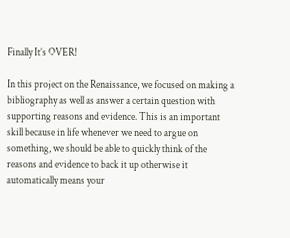Finally It’s OVER!

In this project on the Renaissance, we focused on making a bibliography as well as answer a certain question with supporting reasons and evidence. This is an important skill because in life whenever we need to argue on something, we should be able to quickly think of the reasons and evidence to back it up otherwise it automatically means your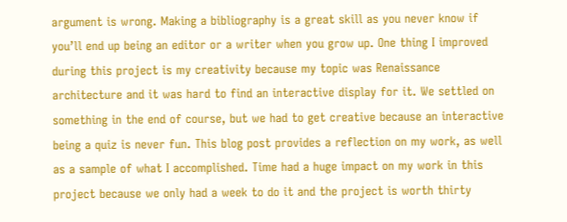argument is wrong. Making a bibliography is a great skill as you never know if you’ll end up being an editor or a writer when you grow up. One thing I improved during this project is my creativity because my topic was Renaissance architecture and it was hard to find an interactive display for it. We settled on something in the end of course, but we had to get creative because an interactive being a quiz is never fun. This blog post provides a reflection on my work, as well as a sample of what I accomplished. Time had a huge impact on my work in this project because we only had a week to do it and the project is worth thirty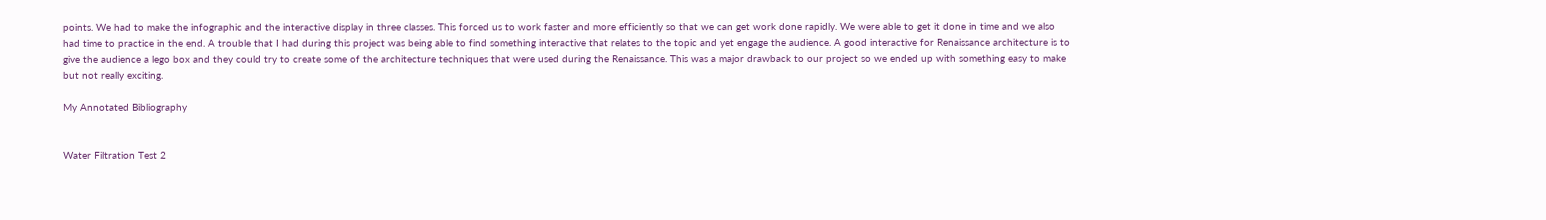points. We had to make the infographic and the interactive display in three classes. This forced us to work faster and more efficiently so that we can get work done rapidly. We were able to get it done in time and we also had time to practice in the end. A trouble that I had during this project was being able to find something interactive that relates to the topic and yet engage the audience. A good interactive for Renaissance architecture is to give the audience a lego box and they could try to create some of the architecture techniques that were used during the Renaissance. This was a major drawback to our project so we ended up with something easy to make but not really exciting.

My Annotated Bibliography


Water Filtration Test 2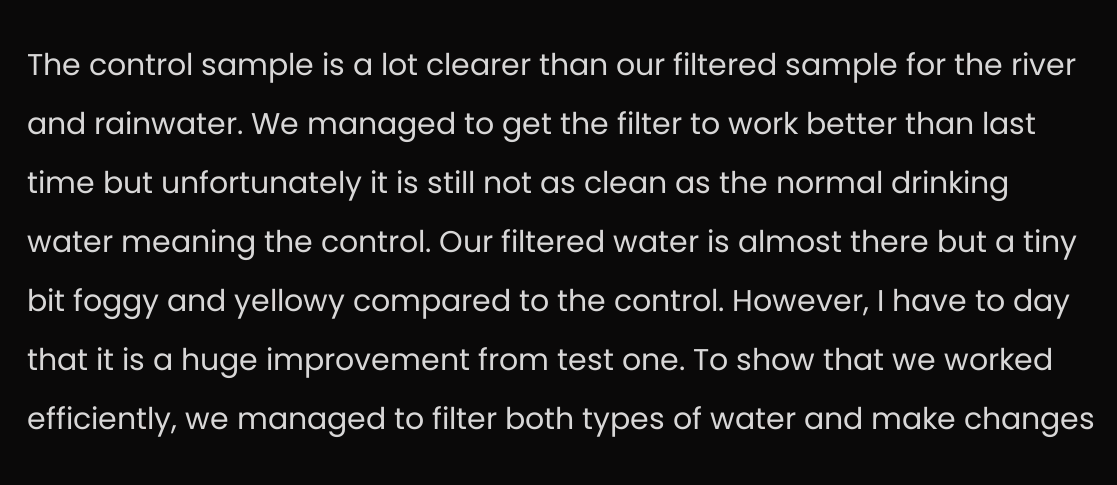The control sample is a lot clearer than our filtered sample for the river and rainwater. We managed to get the filter to work better than last time but unfortunately it is still not as clean as the normal drinking water meaning the control. Our filtered water is almost there but a tiny bit foggy and yellowy compared to the control. However, I have to day that it is a huge improvement from test one. To show that we worked efficiently, we managed to filter both types of water and make changes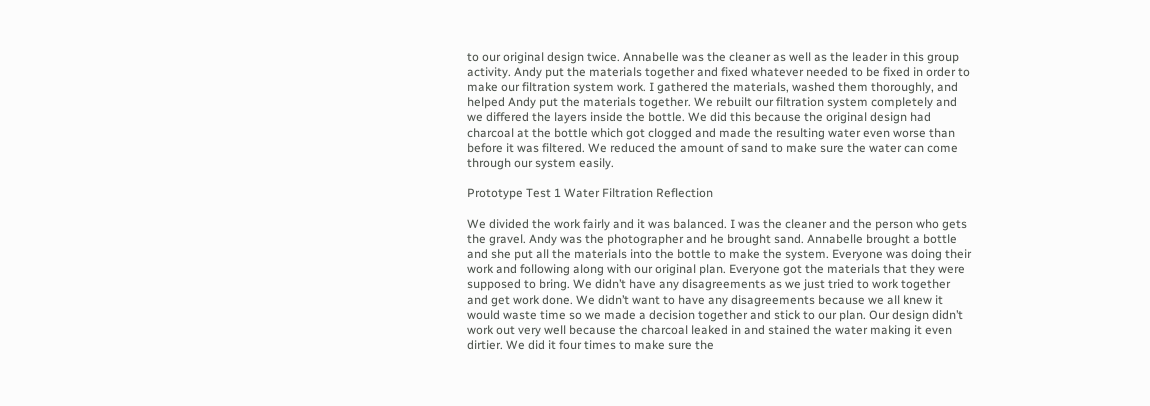to our original design twice. Annabelle was the cleaner as well as the leader in this group activity. Andy put the materials together and fixed whatever needed to be fixed in order to make our filtration system work. I gathered the materials, washed them thoroughly, and helped Andy put the materials together. We rebuilt our filtration system completely and we differed the layers inside the bottle. We did this because the original design had charcoal at the bottle which got clogged and made the resulting water even worse than before it was filtered. We reduced the amount of sand to make sure the water can come through our system easily.

Prototype Test 1 Water Filtration Reflection

We divided the work fairly and it was balanced. I was the cleaner and the person who gets the gravel. Andy was the photographer and he brought sand. Annabelle brought a bottle and she put all the materials into the bottle to make the system. Everyone was doing their work and following along with our original plan. Everyone got the materials that they were supposed to bring. We didn’t have any disagreements as we just tried to work together and get work done. We didn’t want to have any disagreements because we all knew it would waste time so we made a decision together and stick to our plan. Our design didn’t work out very well because the charcoal leaked in and stained the water making it even dirtier. We did it four times to make sure the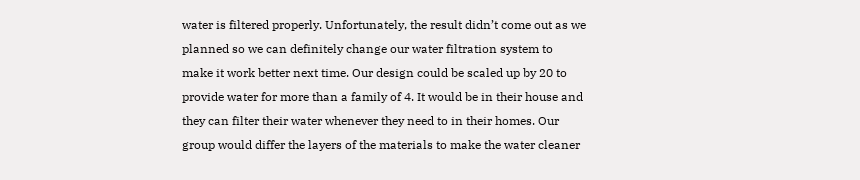water is filtered properly. Unfortunately, the result didn’t come out as we planned so we can definitely change our water filtration system to make it work better next time. Our design could be scaled up by 20 to provide water for more than a family of 4. It would be in their house and they can filter their water whenever they need to in their homes. Our group would differ the layers of the materials to make the water cleaner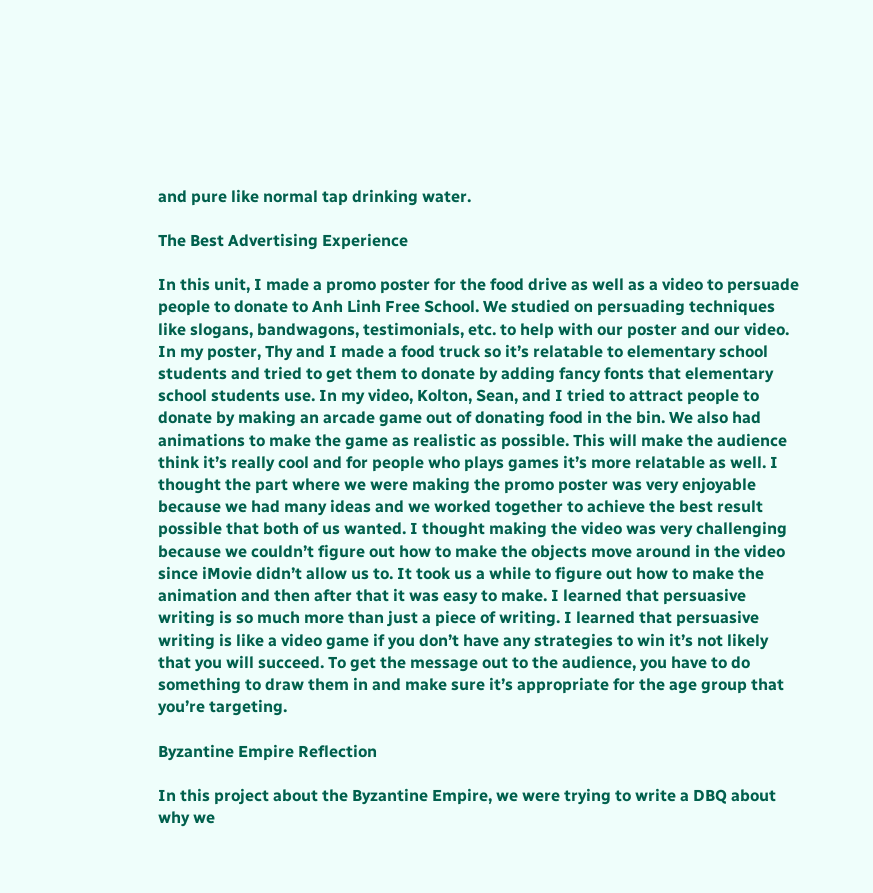and pure like normal tap drinking water.

The Best Advertising Experience

In this unit, I made a promo poster for the food drive as well as a video to persuade people to donate to Anh Linh Free School. We studied on persuading techniques like slogans, bandwagons, testimonials, etc. to help with our poster and our video. In my poster, Thy and I made a food truck so it’s relatable to elementary school students and tried to get them to donate by adding fancy fonts that elementary school students use. In my video, Kolton, Sean, and I tried to attract people to donate by making an arcade game out of donating food in the bin. We also had animations to make the game as realistic as possible. This will make the audience think it’s really cool and for people who plays games it’s more relatable as well. I thought the part where we were making the promo poster was very enjoyable because we had many ideas and we worked together to achieve the best result possible that both of us wanted. I thought making the video was very challenging because we couldn’t figure out how to make the objects move around in the video since iMovie didn’t allow us to. It took us a while to figure out how to make the animation and then after that it was easy to make. I learned that persuasive writing is so much more than just a piece of writing. I learned that persuasive writing is like a video game if you don’t have any strategies to win it’s not likely that you will succeed. To get the message out to the audience, you have to do something to draw them in and make sure it’s appropriate for the age group that you’re targeting.

Byzantine Empire Reflection

In this project about the Byzantine Empire, we were trying to write a DBQ about why we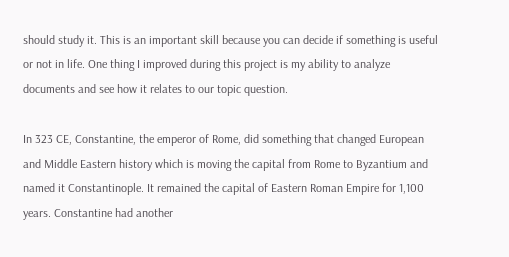should study it. This is an important skill because you can decide if something is useful or not in life. One thing I improved during this project is my ability to analyze documents and see how it relates to our topic question.

In 323 CE, Constantine, the emperor of Rome, did something that changed European and Middle Eastern history which is moving the capital from Rome to Byzantium and named it Constantinople. It remained the capital of Eastern Roman Empire for 1,100 years. Constantine had another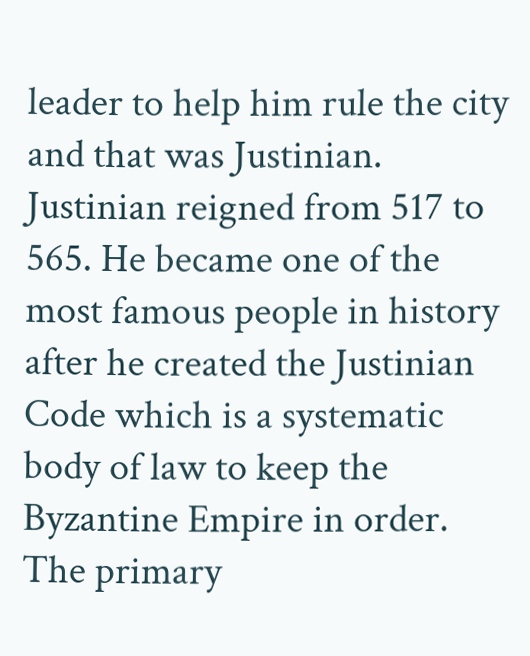leader to help him rule the city and that was Justinian. Justinian reigned from 517 to 565. He became one of the most famous people in history after he created the Justinian Code which is a systematic body of law to keep the Byzantine Empire in order. The primary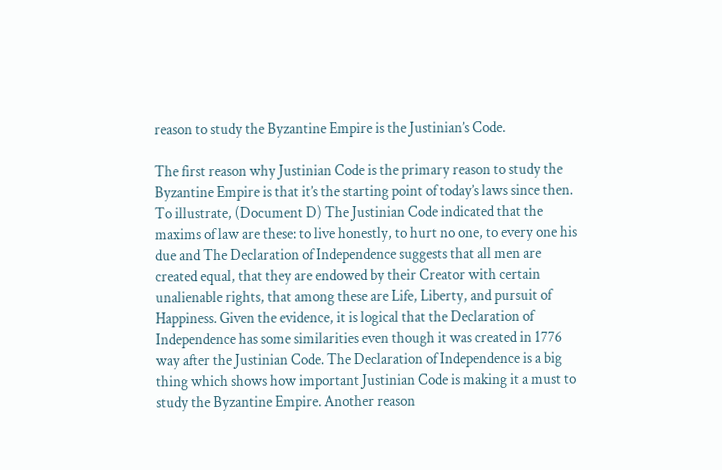reason to study the Byzantine Empire is the Justinian’s Code.

The first reason why Justinian Code is the primary reason to study the Byzantine Empire is that it’s the starting point of today’s laws since then. To illustrate, (Document D) The Justinian Code indicated that the maxims of law are these: to live honestly, to hurt no one, to every one his due and The Declaration of Independence suggests that all men are created equal, that they are endowed by their Creator with certain unalienable rights, that among these are Life, Liberty, and pursuit of Happiness. Given the evidence, it is logical that the Declaration of Independence has some similarities even though it was created in 1776 way after the Justinian Code. The Declaration of Independence is a big thing which shows how important Justinian Code is making it a must to study the Byzantine Empire. Another reason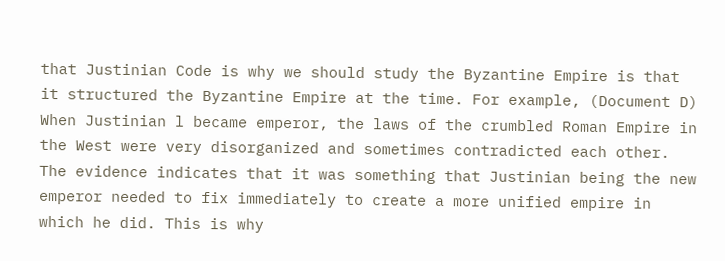that Justinian Code is why we should study the Byzantine Empire is that it structured the Byzantine Empire at the time. For example, (Document D) When Justinian l became emperor, the laws of the crumbled Roman Empire in the West were very disorganized and sometimes contradicted each other. The evidence indicates that it was something that Justinian being the new emperor needed to fix immediately to create a more unified empire in which he did. This is why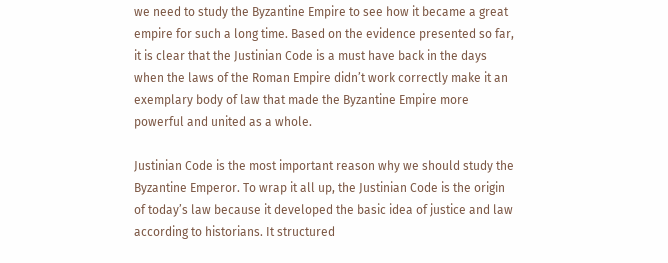we need to study the Byzantine Empire to see how it became a great empire for such a long time. Based on the evidence presented so far, it is clear that the Justinian Code is a must have back in the days when the laws of the Roman Empire didn’t work correctly make it an exemplary body of law that made the Byzantine Empire more powerful and united as a whole.

Justinian Code is the most important reason why we should study the Byzantine Emperor. To wrap it all up, the Justinian Code is the origin of today’s law because it developed the basic idea of justice and law according to historians. It structured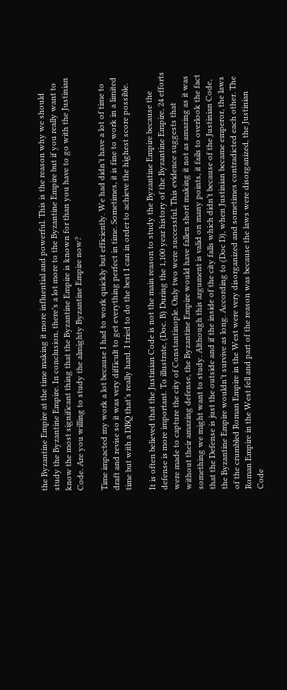the Byzantine Empire at the time making it more influential and powerful. This is the reason why we should study the Byzantine Empire. In conclusion, there’s a lot more to the Byzantine Empire but if you really want to know the most significant thing that the Byzantine Empire is known for than you have to go with the Justinian Code. Are you willing to study the almighty Byzantine Empire now?

Time impacted my work a lot because I had to work quickly but efficiently. We had didn’t have a lot of time to draft and revise so it was very difficult to get everything perfect in time. Sometimes, it is fine to work in a limited time but with a DBQ that’s really hard. I tried to do the best I can in order to achieve the highest score possible.

It is often believed that the Justinian Code is not the main reason to study the Byzantine Empire because the defense is more important. To illustrate, (Doc. B) During the 1,100 year history of the Byzantine Empire, 24 efforts were made to capture the city of Constantinople. Only two were successful. This evidence suggests that without their amazing defense, the Byzantine Empire would have fallen short making it not as amazing as it was something we might want to study. Although this argument is valid on many points, it fails to overlook the fact that the Defense is just the outside and if the inside of the city falls which didn’t because of the Justinian Code, the Byzantine Empire wouldn’t survive as long. According to (Doc D), when Justinian became emperor, the laws of the crumbled Roman Empire in the West were very disorganized and sometimes contradicted each other. The Roman Empire in the West fell and part of the reason was because the laws were disorganized, the Justinian Code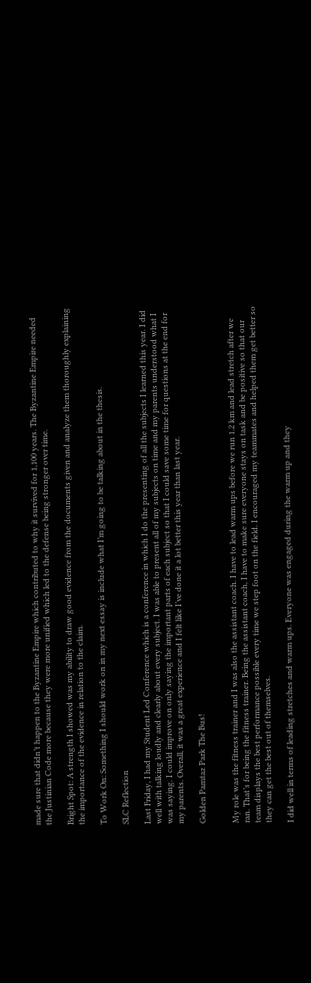made sure that didn’t happen to the Byzantine Empire which contributed to why it survived for 1,100 years. The Byzantine Empire needed the Justinian Code more because they were more unified which led to the defense being stronger over time.

Bright Spot: A strength I showed was my ability to draw good evidence from the documents given and analyze them thoroughly explaining the importance of the evidence in relation to the claim.

To Work On: Something I should work on in my next essay is include what I’m going to be talking about in the thesis.

SLC Reflection

Last Friday, I had my Student Led Conference which is a conference in which I do the presenting of all the subjects I learned this year. I did well with talking loudly and clearly about every subject. I was able to present all of my subjects on time and my parents understood what I was saying. I could improve on only saying the important parts of each subject so that I could save some time for questions at the end for my parents. Overall, it was a great experience and I felt like I’ve done it a lot better this year than last year.

Golden Pamtaz Park The Bus!


My role was the fitness trainer and I was also the assistant coach. I have to lead warm ups before we run 1.2 km and lead stretch after we ran. That’s for being the fitness trainer. Being the assistant coach, I have to make sure everyone stays on task and be positive so that our team displays the best performance possible every time we step foot on the field. I encouraged my teammates and helped them get better so they can get the best out of themselves.

I did well in terms of leading stretches and warm ups. Everyone was engaged during the warm up and they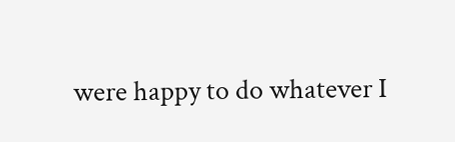were happy to do whatever I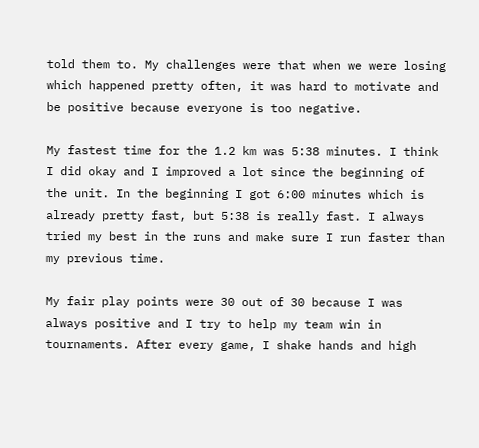told them to. My challenges were that when we were losing which happened pretty often, it was hard to motivate and be positive because everyone is too negative.

My fastest time for the 1.2 km was 5:38 minutes. I think I did okay and I improved a lot since the beginning of the unit. In the beginning I got 6:00 minutes which is already pretty fast, but 5:38 is really fast. I always tried my best in the runs and make sure I run faster than my previous time.

My fair play points were 30 out of 30 because I was always positive and I try to help my team win in tournaments. After every game, I shake hands and high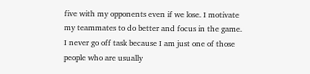five with my opponents even if we lose. I motivate my teammates to do better and focus in the game. I never go off task because I am just one of those people who are usually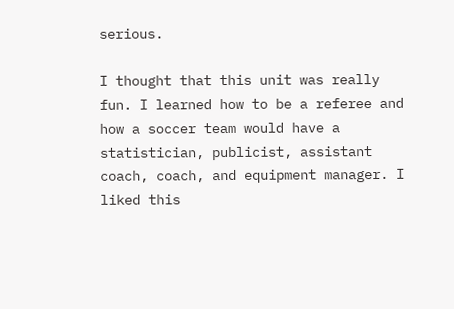serious.

I thought that this unit was really fun. I learned how to be a referee and how a soccer team would have a statistician, publicist, assistant coach, coach, and equipment manager. I liked this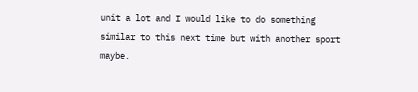unit a lot and I would like to do something similar to this next time but with another sport maybe.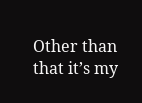Other than that it’s my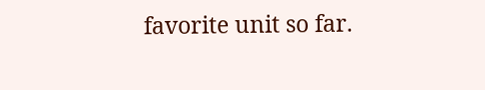favorite unit so far.